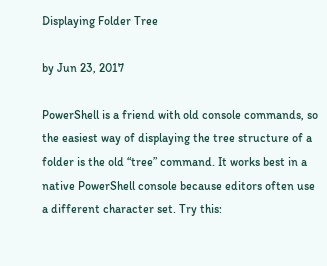Displaying Folder Tree

by Jun 23, 2017

PowerShell is a friend with old console commands, so the easiest way of displaying the tree structure of a folder is the old “tree” command. It works best in a native PowerShell console because editors often use a different character set. Try this: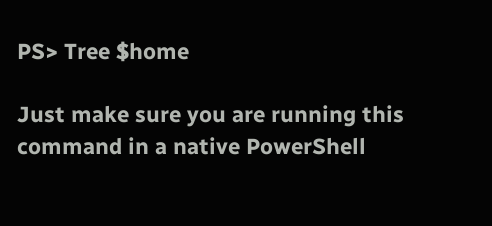PS> Tree $home

Just make sure you are running this command in a native PowerShell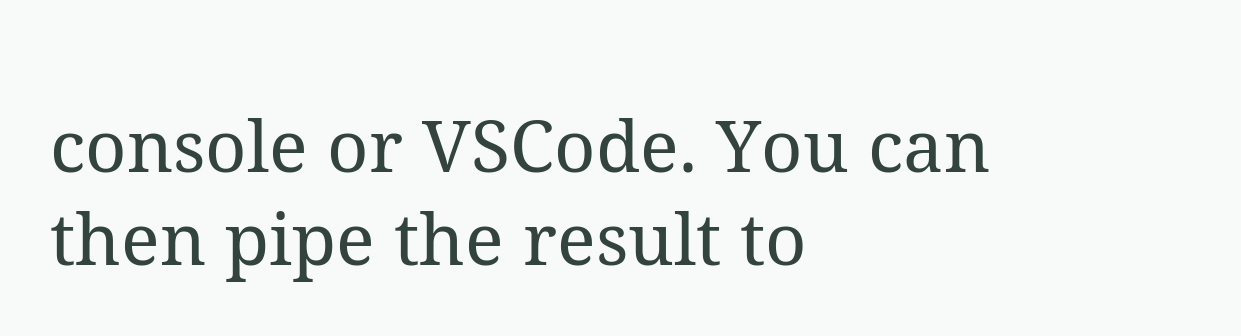console or VSCode. You can then pipe the result to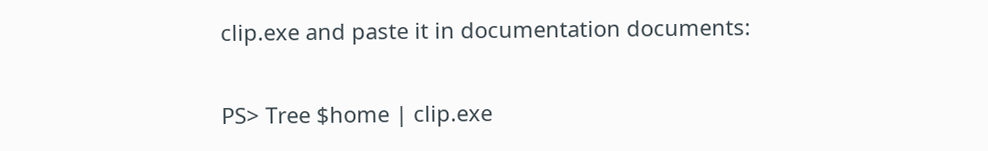clip.exe and paste it in documentation documents:

PS> Tree $home | clip.exe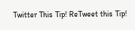Twitter This Tip! ReTweet this Tip!